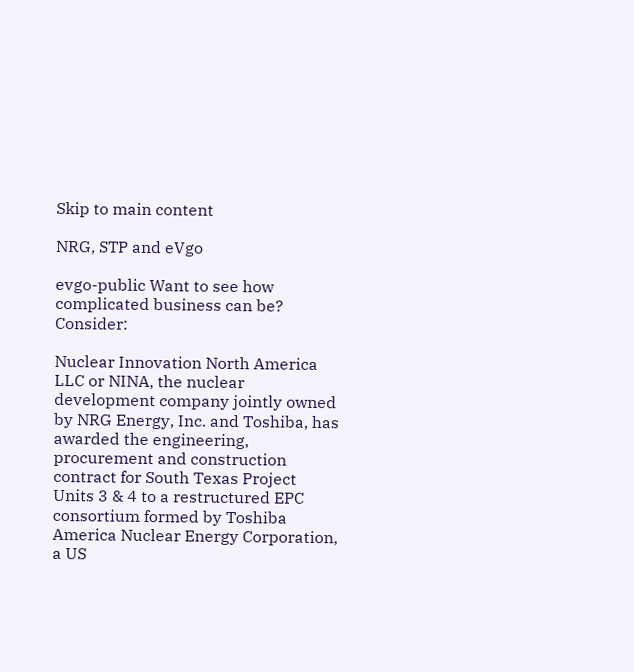Skip to main content

NRG, STP and eVgo

evgo-public Want to see how complicated business can be? Consider:

Nuclear Innovation North America LLC or NINA, the nuclear development company jointly owned by NRG Energy, Inc. and Toshiba, has awarded the engineering, procurement and construction contract for South Texas Project Units 3 & 4 to a restructured EPC consortium formed by Toshiba America Nuclear Energy Corporation, a US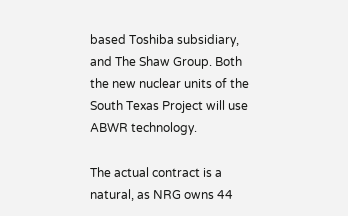based Toshiba subsidiary, and The Shaw Group. Both the new nuclear units of the South Texas Project will use ABWR technology.

The actual contract is a natural, as NRG owns 44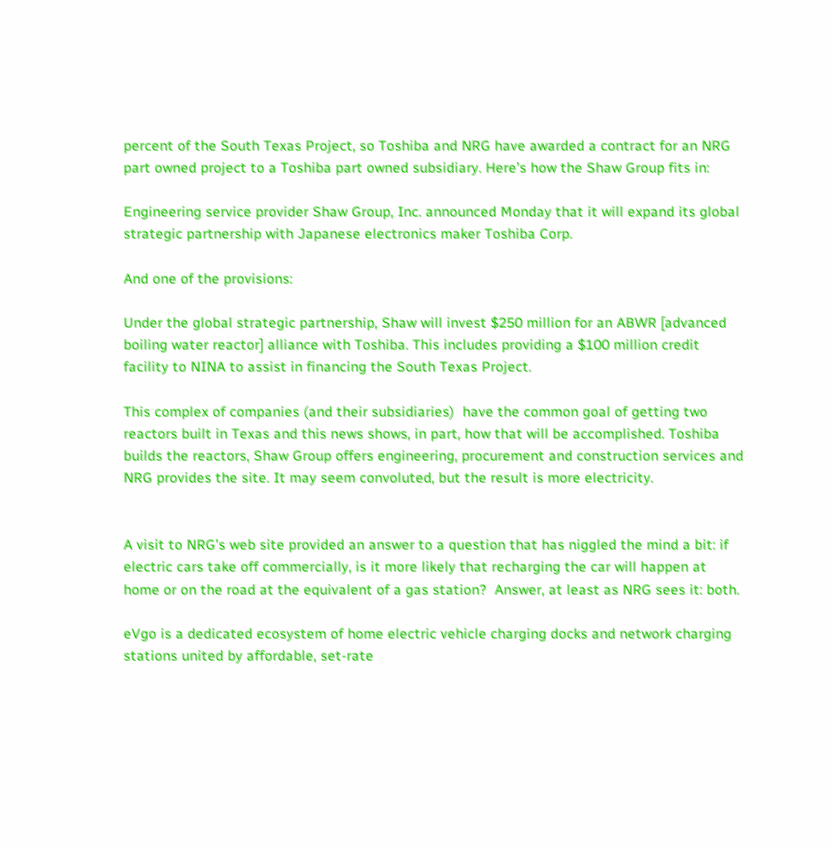percent of the South Texas Project, so Toshiba and NRG have awarded a contract for an NRG part owned project to a Toshiba part owned subsidiary. Here’s how the Shaw Group fits in:

Engineering service provider Shaw Group, Inc. announced Monday that it will expand its global strategic partnership with Japanese electronics maker Toshiba Corp.

And one of the provisions:

Under the global strategic partnership, Shaw will invest $250 million for an ABWR [advanced boiling water reactor] alliance with Toshiba. This includes providing a $100 million credit facility to NINA to assist in financing the South Texas Project.

This complex of companies (and their subsidiaries)  have the common goal of getting two reactors built in Texas and this news shows, in part, how that will be accomplished. Toshiba builds the reactors, Shaw Group offers engineering, procurement and construction services and NRG provides the site. It may seem convoluted, but the result is more electricity.


A visit to NRG’s web site provided an answer to a question that has niggled the mind a bit: if electric cars take off commercially, is it more likely that recharging the car will happen at home or on the road at the equivalent of a gas station?  Answer, at least as NRG sees it: both.

eVgo is a dedicated ecosystem of home electric vehicle charging docks and network charging stations united by affordable, set-rate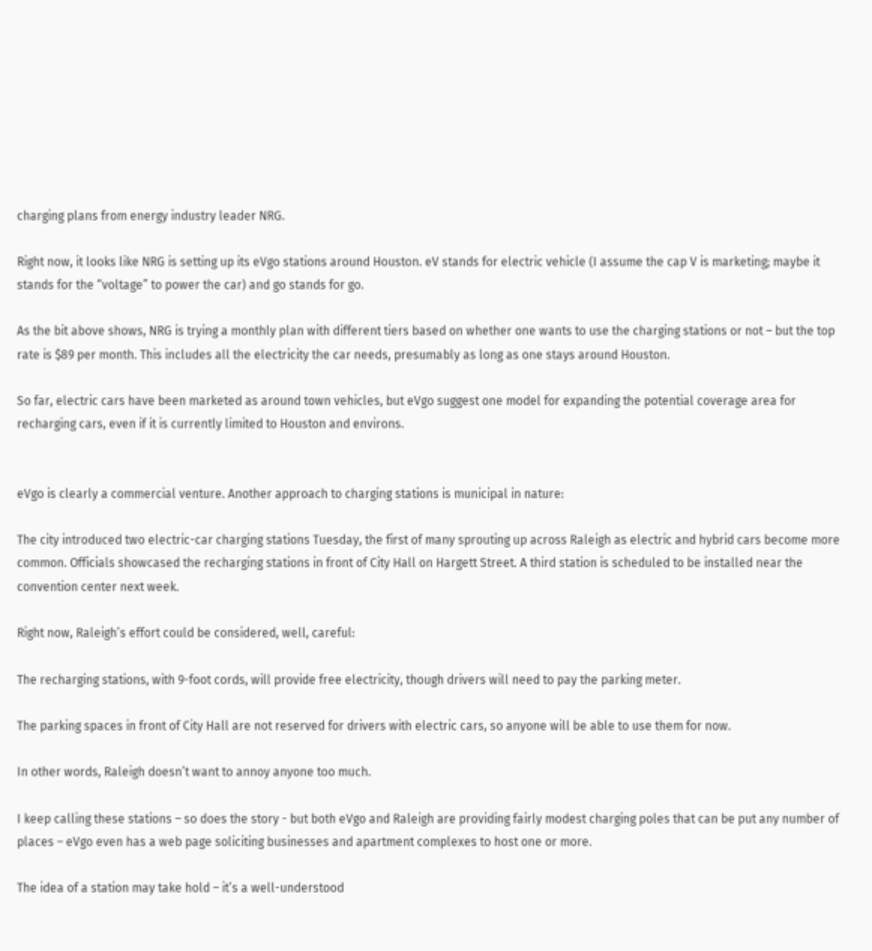charging plans from energy industry leader NRG.

Right now, it looks like NRG is setting up its eVgo stations around Houston. eV stands for electric vehicle (I assume the cap V is marketing; maybe it stands for the “voltage” to power the car) and go stands for go.

As the bit above shows, NRG is trying a monthly plan with different tiers based on whether one wants to use the charging stations or not – but the top rate is $89 per month. This includes all the electricity the car needs, presumably as long as one stays around Houston.

So far, electric cars have been marketed as around town vehicles, but eVgo suggest one model for expanding the potential coverage area for recharging cars, even if it is currently limited to Houston and environs.


eVgo is clearly a commercial venture. Another approach to charging stations is municipal in nature:

The city introduced two electric-car charging stations Tuesday, the first of many sprouting up across Raleigh as electric and hybrid cars become more common. Officials showcased the recharging stations in front of City Hall on Hargett Street. A third station is scheduled to be installed near the convention center next week.

Right now, Raleigh’s effort could be considered, well, careful:

The recharging stations, with 9-foot cords, will provide free electricity, though drivers will need to pay the parking meter.

The parking spaces in front of City Hall are not reserved for drivers with electric cars, so anyone will be able to use them for now.

In other words, Raleigh doesn’t want to annoy anyone too much.

I keep calling these stations – so does the story - but both eVgo and Raleigh are providing fairly modest charging poles that can be put any number of places – eVgo even has a web page soliciting businesses and apartment complexes to host one or more.

The idea of a station may take hold – it’s a well-understood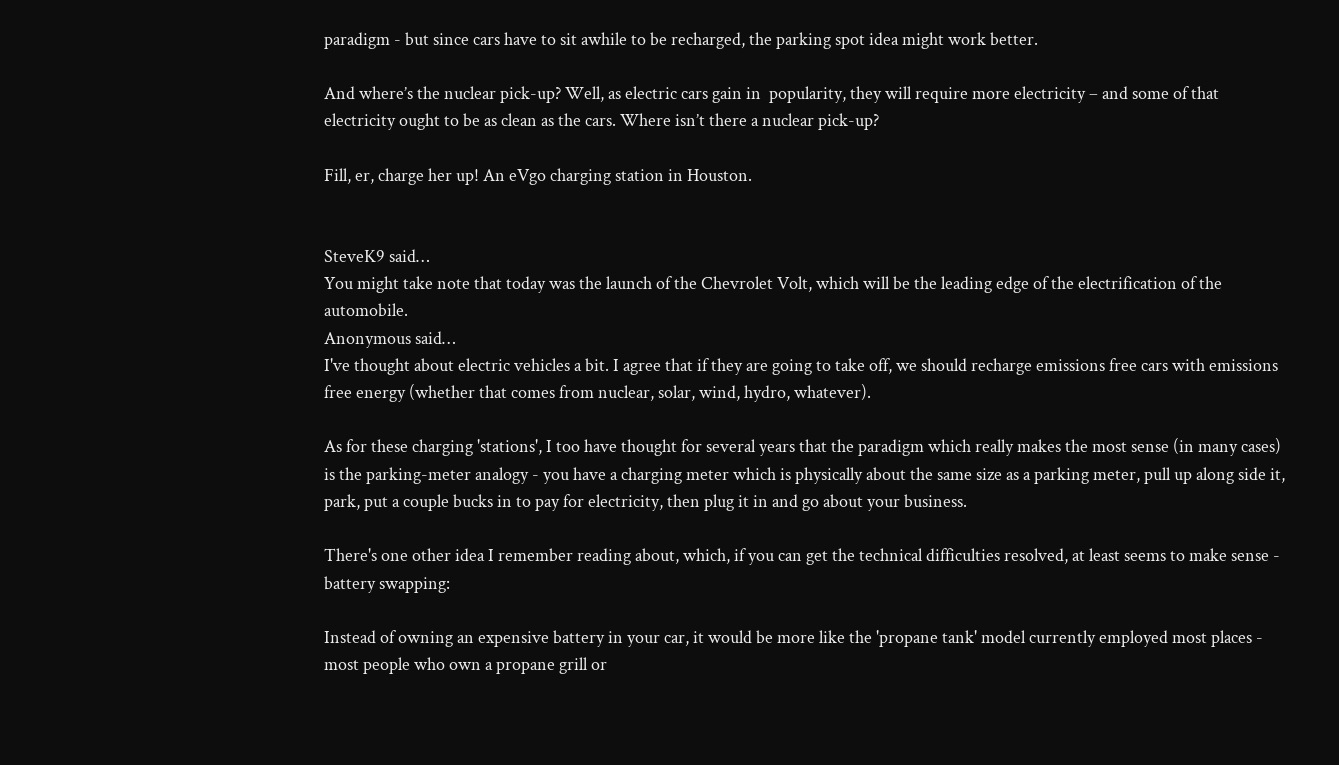paradigm - but since cars have to sit awhile to be recharged, the parking spot idea might work better.

And where’s the nuclear pick-up? Well, as electric cars gain in  popularity, they will require more electricity – and some of that electricity ought to be as clean as the cars. Where isn’t there a nuclear pick-up?

Fill, er, charge her up! An eVgo charging station in Houston.


SteveK9 said…
You might take note that today was the launch of the Chevrolet Volt, which will be the leading edge of the electrification of the automobile.
Anonymous said…
I've thought about electric vehicles a bit. I agree that if they are going to take off, we should recharge emissions free cars with emissions free energy (whether that comes from nuclear, solar, wind, hydro, whatever).

As for these charging 'stations', I too have thought for several years that the paradigm which really makes the most sense (in many cases) is the parking-meter analogy - you have a charging meter which is physically about the same size as a parking meter, pull up along side it, park, put a couple bucks in to pay for electricity, then plug it in and go about your business.

There's one other idea I remember reading about, which, if you can get the technical difficulties resolved, at least seems to make sense - battery swapping:

Instead of owning an expensive battery in your car, it would be more like the 'propane tank' model currently employed most places - most people who own a propane grill or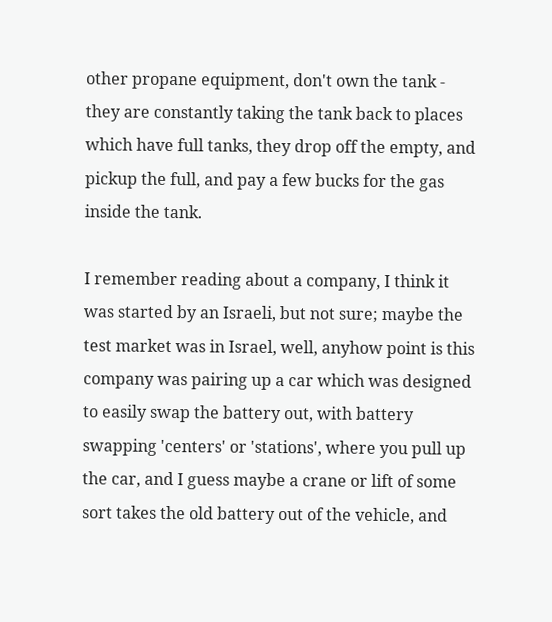other propane equipment, don't own the tank - they are constantly taking the tank back to places which have full tanks, they drop off the empty, and pickup the full, and pay a few bucks for the gas inside the tank.

I remember reading about a company, I think it was started by an Israeli, but not sure; maybe the test market was in Israel, well, anyhow point is this company was pairing up a car which was designed to easily swap the battery out, with battery swapping 'centers' or 'stations', where you pull up the car, and I guess maybe a crane or lift of some sort takes the old battery out of the vehicle, and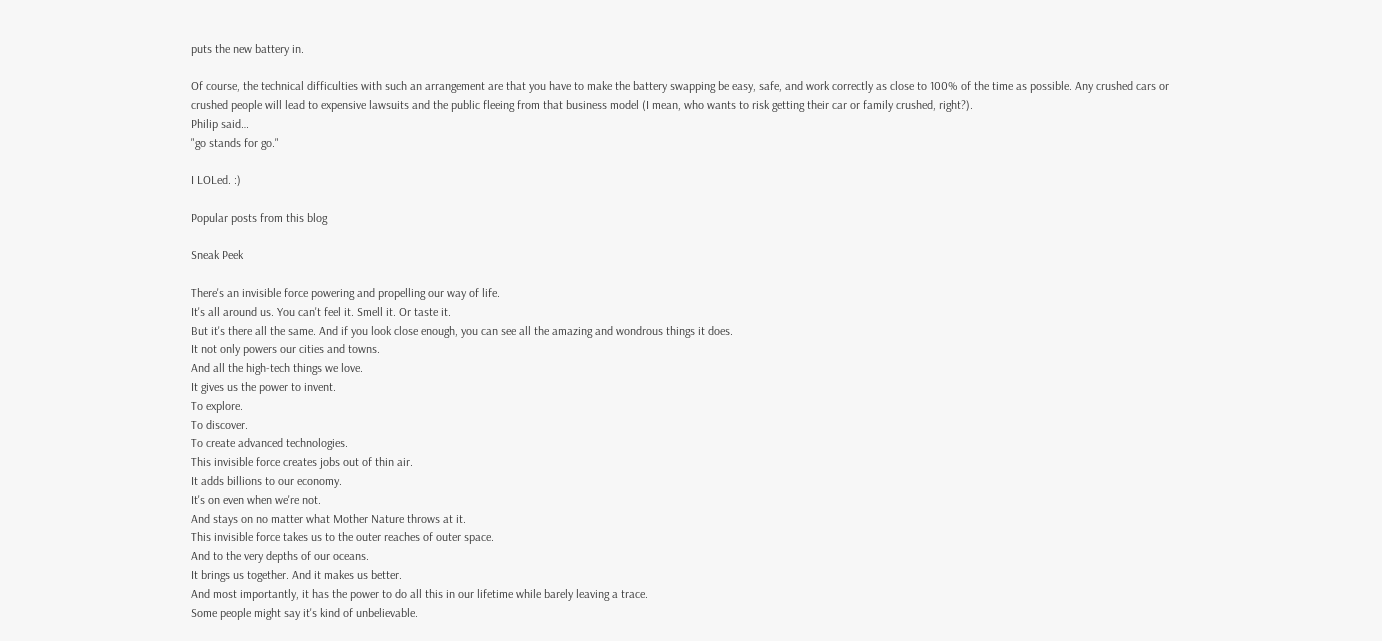puts the new battery in.

Of course, the technical difficulties with such an arrangement are that you have to make the battery swapping be easy, safe, and work correctly as close to 100% of the time as possible. Any crushed cars or crushed people will lead to expensive lawsuits and the public fleeing from that business model (I mean, who wants to risk getting their car or family crushed, right?).
Philip said…
"go stands for go."

I LOLed. :)

Popular posts from this blog

Sneak Peek

There's an invisible force powering and propelling our way of life.
It's all around us. You can't feel it. Smell it. Or taste it.
But it's there all the same. And if you look close enough, you can see all the amazing and wondrous things it does.
It not only powers our cities and towns.
And all the high-tech things we love.
It gives us the power to invent.
To explore.
To discover.
To create advanced technologies.
This invisible force creates jobs out of thin air.
It adds billions to our economy.
It's on even when we're not.
And stays on no matter what Mother Nature throws at it.
This invisible force takes us to the outer reaches of outer space.
And to the very depths of our oceans.
It brings us together. And it makes us better.
And most importantly, it has the power to do all this in our lifetime while barely leaving a trace.
Some people might say it's kind of unbelievable.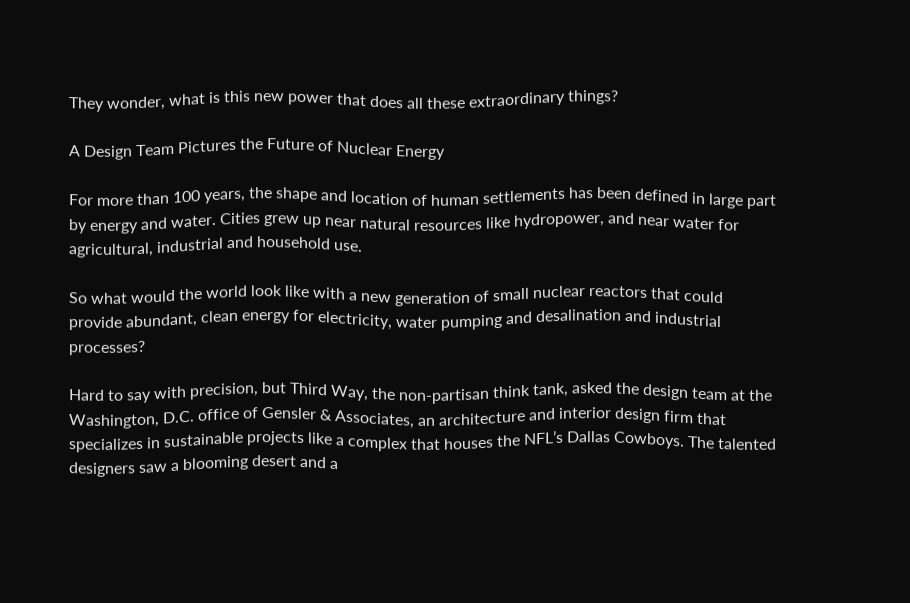They wonder, what is this new power that does all these extraordinary things?

A Design Team Pictures the Future of Nuclear Energy

For more than 100 years, the shape and location of human settlements has been defined in large part by energy and water. Cities grew up near natural resources like hydropower, and near water for agricultural, industrial and household use.

So what would the world look like with a new generation of small nuclear reactors that could provide abundant, clean energy for electricity, water pumping and desalination and industrial processes?

Hard to say with precision, but Third Way, the non-partisan think tank, asked the design team at the Washington, D.C. office of Gensler & Associates, an architecture and interior design firm that specializes in sustainable projects like a complex that houses the NFL’s Dallas Cowboys. The talented designers saw a blooming desert and a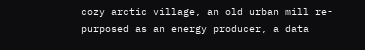cozy arctic village, an old urban mill re-purposed as an energy producer, a data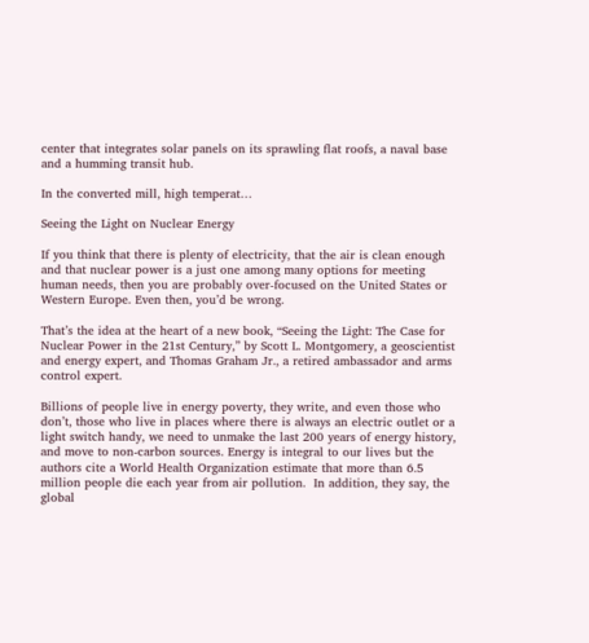center that integrates solar panels on its sprawling flat roofs, a naval base and a humming transit hub.

In the converted mill, high temperat…

Seeing the Light on Nuclear Energy

If you think that there is plenty of electricity, that the air is clean enough and that nuclear power is a just one among many options for meeting human needs, then you are probably over-focused on the United States or Western Europe. Even then, you’d be wrong.

That’s the idea at the heart of a new book, “Seeing the Light: The Case for Nuclear Power in the 21st Century,” by Scott L. Montgomery, a geoscientist and energy expert, and Thomas Graham Jr., a retired ambassador and arms control expert.

Billions of people live in energy poverty, they write, and even those who don’t, those who live in places where there is always an electric outlet or a light switch handy, we need to unmake the last 200 years of energy history, and move to non-carbon sources. Energy is integral to our lives but the authors cite a World Health Organization estimate that more than 6.5 million people die each year from air pollution.  In addition, they say, the global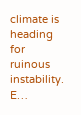climate is heading for ruinous instability. E…